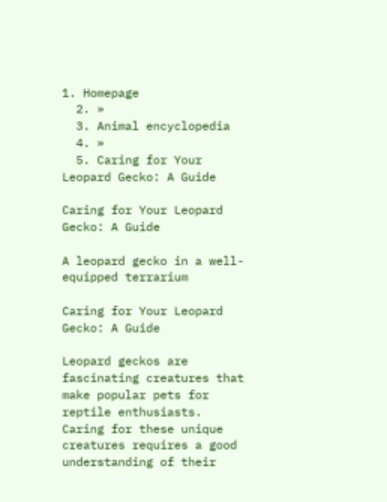1. Homepage
  2. »
  3. Animal encyclopedia
  4. »
  5. Caring for Your Leopard Gecko: A Guide

Caring for Your Leopard Gecko: A Guide

A leopard gecko in a well-equipped terrarium

Caring for Your Leopard Gecko: A Guide

Leopard geckos are fascinating creatures that make popular pets for reptile enthusiasts. Caring for these unique creatures requires a good understanding of their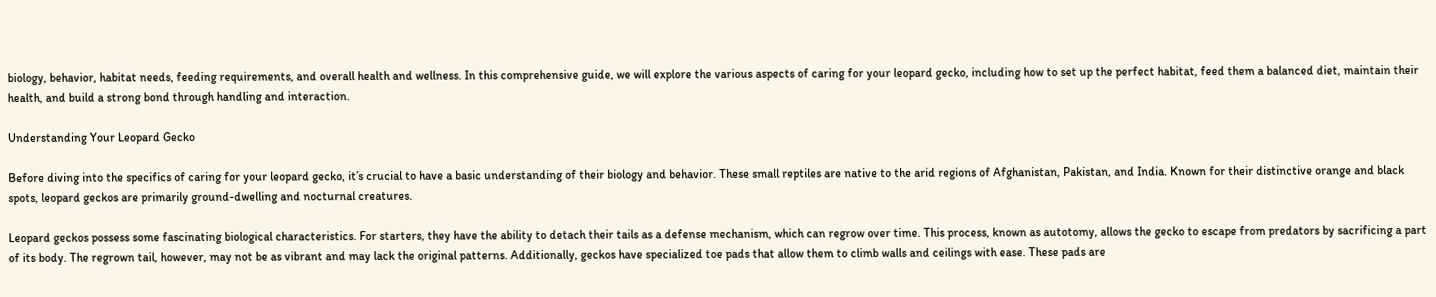biology, behavior, habitat needs, feeding requirements, and overall health and wellness. In this comprehensive guide, we will explore the various aspects of caring for your leopard gecko, including how to set up the perfect habitat, feed them a balanced diet, maintain their health, and build a strong bond through handling and interaction.

Understanding Your Leopard Gecko

Before diving into the specifics of caring for your leopard gecko, it’s crucial to have a basic understanding of their biology and behavior. These small reptiles are native to the arid regions of Afghanistan, Pakistan, and India. Known for their distinctive orange and black spots, leopard geckos are primarily ground-dwelling and nocturnal creatures.

Leopard geckos possess some fascinating biological characteristics. For starters, they have the ability to detach their tails as a defense mechanism, which can regrow over time. This process, known as autotomy, allows the gecko to escape from predators by sacrificing a part of its body. The regrown tail, however, may not be as vibrant and may lack the original patterns. Additionally, geckos have specialized toe pads that allow them to climb walls and ceilings with ease. These pads are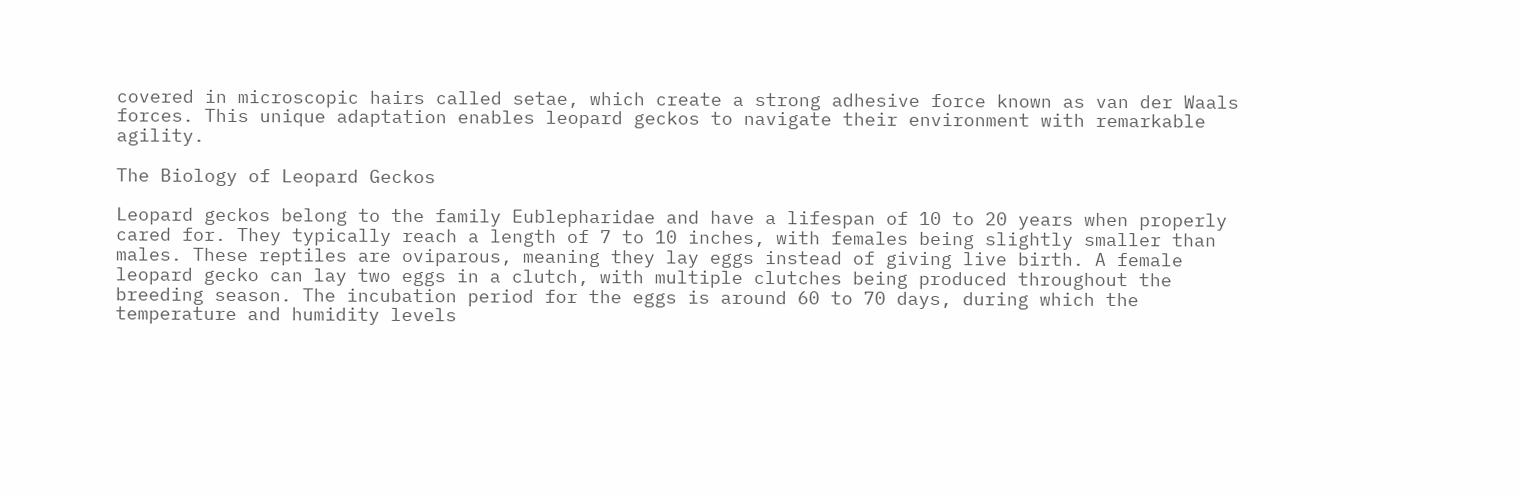covered in microscopic hairs called setae, which create a strong adhesive force known as van der Waals forces. This unique adaptation enables leopard geckos to navigate their environment with remarkable agility.

The Biology of Leopard Geckos

Leopard geckos belong to the family Eublepharidae and have a lifespan of 10 to 20 years when properly cared for. They typically reach a length of 7 to 10 inches, with females being slightly smaller than males. These reptiles are oviparous, meaning they lay eggs instead of giving live birth. A female leopard gecko can lay two eggs in a clutch, with multiple clutches being produced throughout the breeding season. The incubation period for the eggs is around 60 to 70 days, during which the temperature and humidity levels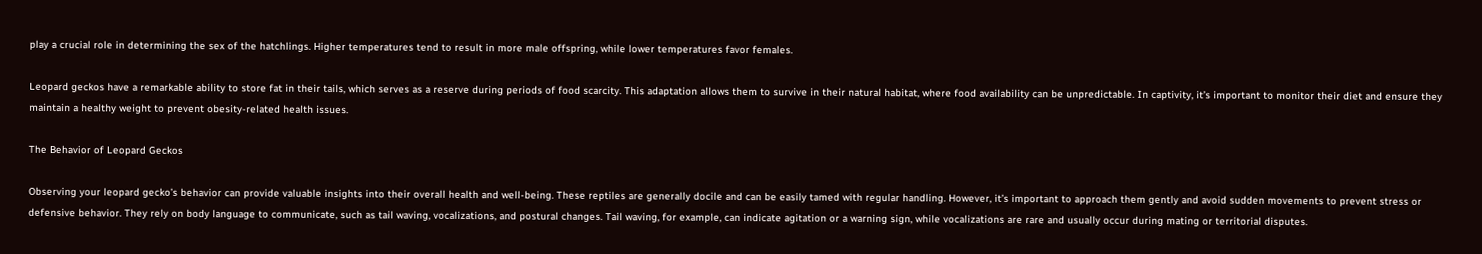play a crucial role in determining the sex of the hatchlings. Higher temperatures tend to result in more male offspring, while lower temperatures favor females.

Leopard geckos have a remarkable ability to store fat in their tails, which serves as a reserve during periods of food scarcity. This adaptation allows them to survive in their natural habitat, where food availability can be unpredictable. In captivity, it’s important to monitor their diet and ensure they maintain a healthy weight to prevent obesity-related health issues.

The Behavior of Leopard Geckos

Observing your leopard gecko’s behavior can provide valuable insights into their overall health and well-being. These reptiles are generally docile and can be easily tamed with regular handling. However, it’s important to approach them gently and avoid sudden movements to prevent stress or defensive behavior. They rely on body language to communicate, such as tail waving, vocalizations, and postural changes. Tail waving, for example, can indicate agitation or a warning sign, while vocalizations are rare and usually occur during mating or territorial disputes.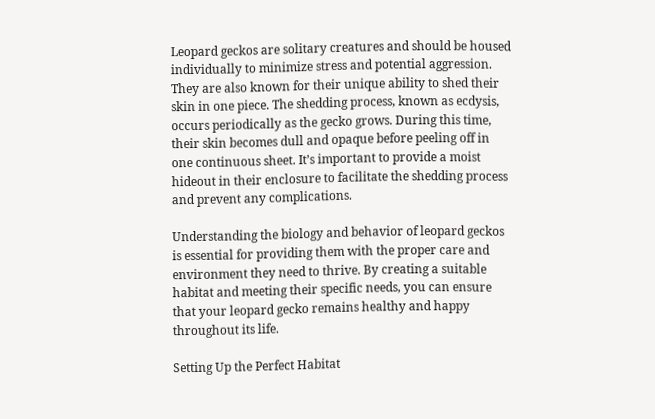Leopard geckos are solitary creatures and should be housed individually to minimize stress and potential aggression. They are also known for their unique ability to shed their skin in one piece. The shedding process, known as ecdysis, occurs periodically as the gecko grows. During this time, their skin becomes dull and opaque before peeling off in one continuous sheet. It’s important to provide a moist hideout in their enclosure to facilitate the shedding process and prevent any complications.

Understanding the biology and behavior of leopard geckos is essential for providing them with the proper care and environment they need to thrive. By creating a suitable habitat and meeting their specific needs, you can ensure that your leopard gecko remains healthy and happy throughout its life.

Setting Up the Perfect Habitat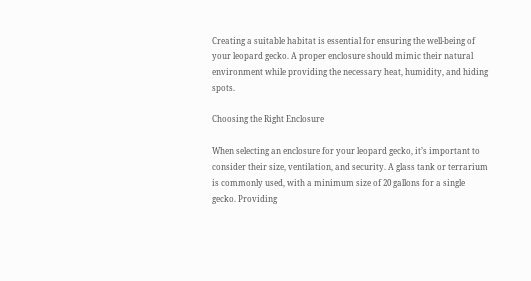Creating a suitable habitat is essential for ensuring the well-being of your leopard gecko. A proper enclosure should mimic their natural environment while providing the necessary heat, humidity, and hiding spots.

Choosing the Right Enclosure

When selecting an enclosure for your leopard gecko, it’s important to consider their size, ventilation, and security. A glass tank or terrarium is commonly used, with a minimum size of 20 gallons for a single gecko. Providing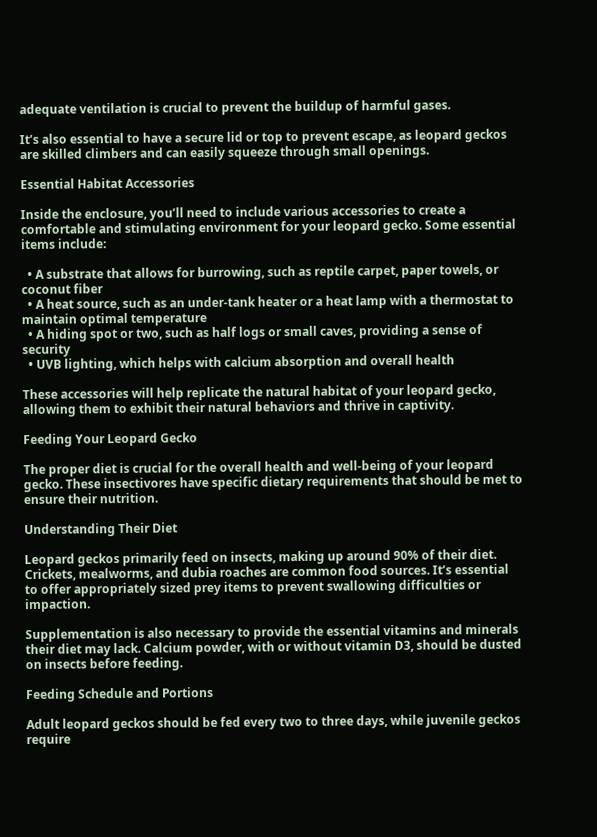adequate ventilation is crucial to prevent the buildup of harmful gases.

It’s also essential to have a secure lid or top to prevent escape, as leopard geckos are skilled climbers and can easily squeeze through small openings.

Essential Habitat Accessories

Inside the enclosure, you’ll need to include various accessories to create a comfortable and stimulating environment for your leopard gecko. Some essential items include:

  • A substrate that allows for burrowing, such as reptile carpet, paper towels, or coconut fiber
  • A heat source, such as an under-tank heater or a heat lamp with a thermostat to maintain optimal temperature
  • A hiding spot or two, such as half logs or small caves, providing a sense of security
  • UVB lighting, which helps with calcium absorption and overall health

These accessories will help replicate the natural habitat of your leopard gecko, allowing them to exhibit their natural behaviors and thrive in captivity.

Feeding Your Leopard Gecko

The proper diet is crucial for the overall health and well-being of your leopard gecko. These insectivores have specific dietary requirements that should be met to ensure their nutrition.

Understanding Their Diet

Leopard geckos primarily feed on insects, making up around 90% of their diet. Crickets, mealworms, and dubia roaches are common food sources. It’s essential to offer appropriately sized prey items to prevent swallowing difficulties or impaction.

Supplementation is also necessary to provide the essential vitamins and minerals their diet may lack. Calcium powder, with or without vitamin D3, should be dusted on insects before feeding.

Feeding Schedule and Portions

Adult leopard geckos should be fed every two to three days, while juvenile geckos require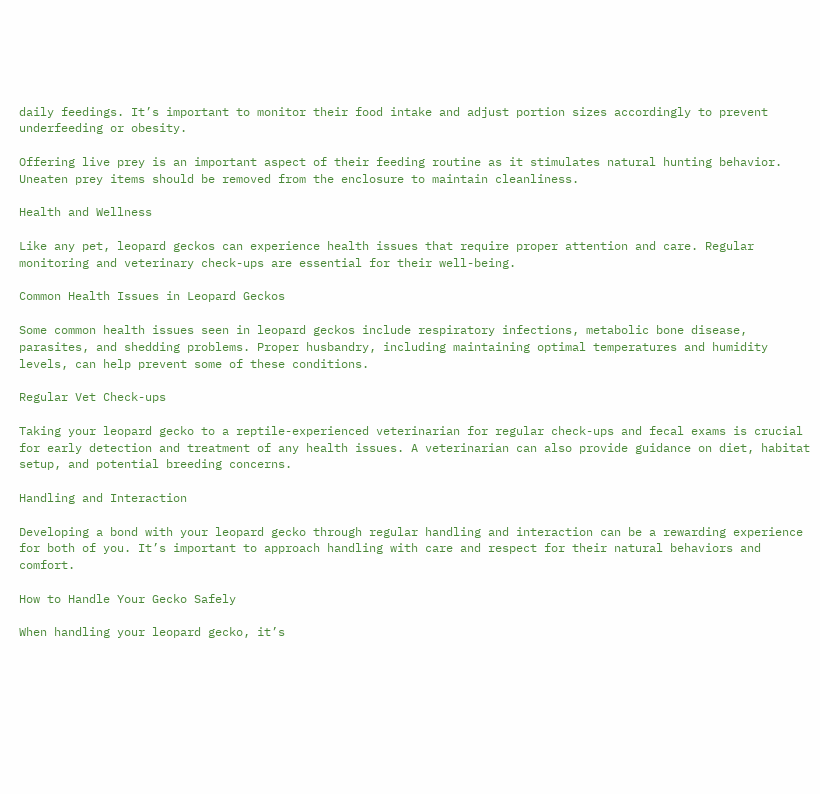daily feedings. It’s important to monitor their food intake and adjust portion sizes accordingly to prevent underfeeding or obesity.

Offering live prey is an important aspect of their feeding routine as it stimulates natural hunting behavior. Uneaten prey items should be removed from the enclosure to maintain cleanliness.

Health and Wellness

Like any pet, leopard geckos can experience health issues that require proper attention and care. Regular monitoring and veterinary check-ups are essential for their well-being.

Common Health Issues in Leopard Geckos

Some common health issues seen in leopard geckos include respiratory infections, metabolic bone disease, parasites, and shedding problems. Proper husbandry, including maintaining optimal temperatures and humidity levels, can help prevent some of these conditions.

Regular Vet Check-ups

Taking your leopard gecko to a reptile-experienced veterinarian for regular check-ups and fecal exams is crucial for early detection and treatment of any health issues. A veterinarian can also provide guidance on diet, habitat setup, and potential breeding concerns.

Handling and Interaction

Developing a bond with your leopard gecko through regular handling and interaction can be a rewarding experience for both of you. It’s important to approach handling with care and respect for their natural behaviors and comfort.

How to Handle Your Gecko Safely

When handling your leopard gecko, it’s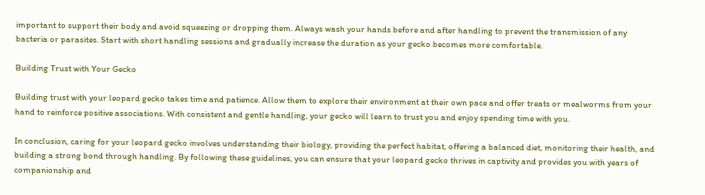important to support their body and avoid squeezing or dropping them. Always wash your hands before and after handling to prevent the transmission of any bacteria or parasites. Start with short handling sessions and gradually increase the duration as your gecko becomes more comfortable.

Building Trust with Your Gecko

Building trust with your leopard gecko takes time and patience. Allow them to explore their environment at their own pace and offer treats or mealworms from your hand to reinforce positive associations. With consistent and gentle handling, your gecko will learn to trust you and enjoy spending time with you.

In conclusion, caring for your leopard gecko involves understanding their biology, providing the perfect habitat, offering a balanced diet, monitoring their health, and building a strong bond through handling. By following these guidelines, you can ensure that your leopard gecko thrives in captivity and provides you with years of companionship and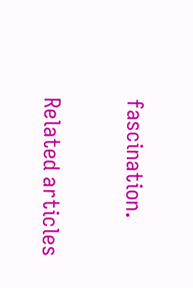fascination.

Related articles